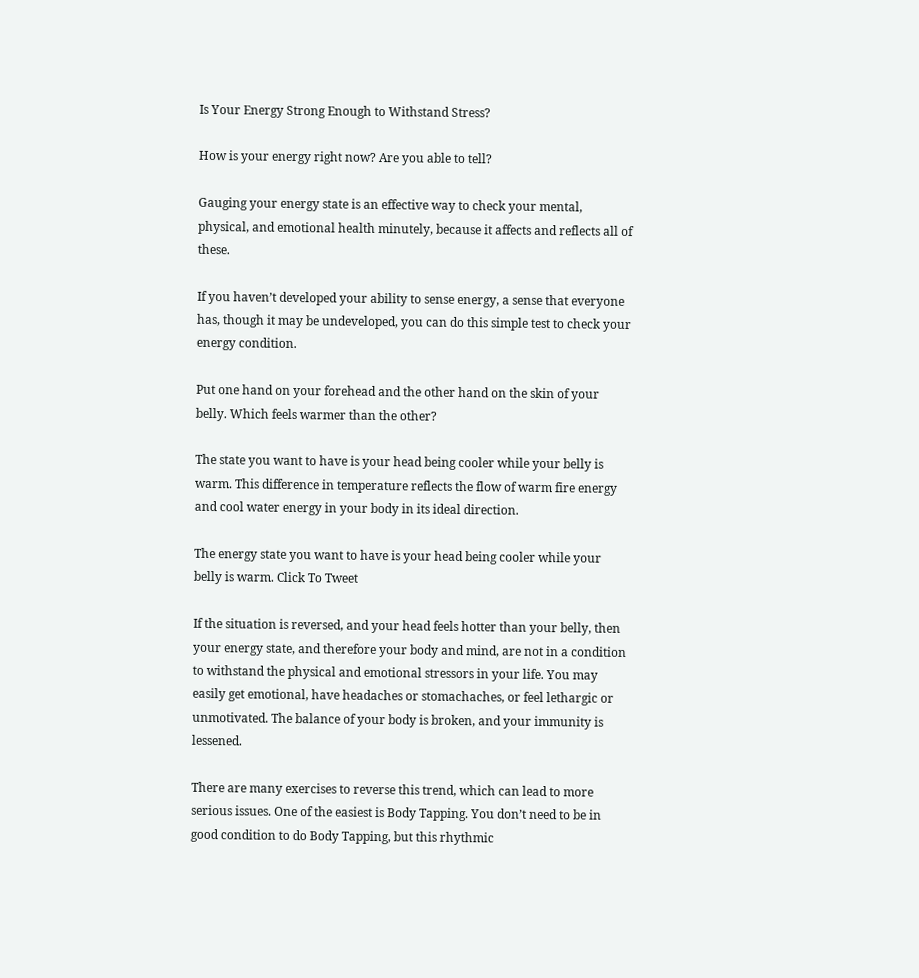Is Your Energy Strong Enough to Withstand Stress?

How is your energy right now? Are you able to tell?

Gauging your energy state is an effective way to check your mental, physical, and emotional health minutely, because it affects and reflects all of these.

If you haven’t developed your ability to sense energy, a sense that everyone has, though it may be undeveloped, you can do this simple test to check your energy condition.

Put one hand on your forehead and the other hand on the skin of your belly. Which feels warmer than the other?

The state you want to have is your head being cooler while your belly is warm. This difference in temperature reflects the flow of warm fire energy and cool water energy in your body in its ideal direction.

The energy state you want to have is your head being cooler while your belly is warm. Click To Tweet

If the situation is reversed, and your head feels hotter than your belly, then your energy state, and therefore your body and mind, are not in a condition to withstand the physical and emotional stressors in your life. You may easily get emotional, have headaches or stomachaches, or feel lethargic or unmotivated. The balance of your body is broken, and your immunity is lessened.

There are many exercises to reverse this trend, which can lead to more serious issues. One of the easiest is Body Tapping. You don’t need to be in good condition to do Body Tapping, but this rhythmic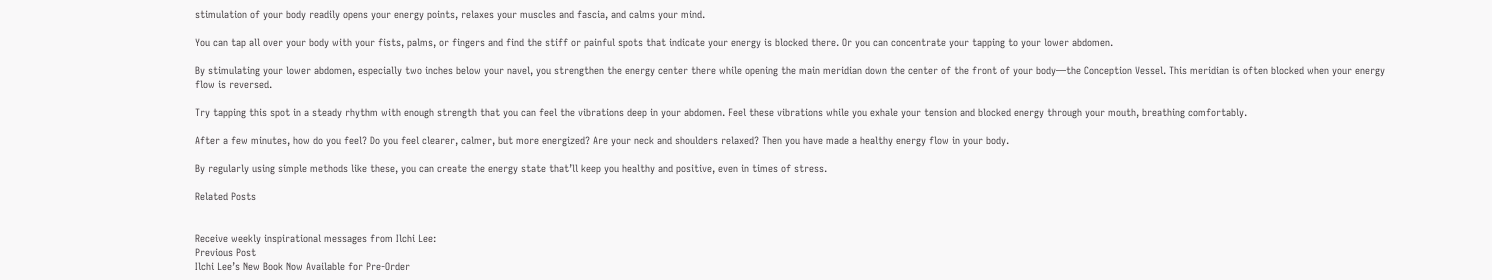stimulation of your body readily opens your energy points, relaxes your muscles and fascia, and calms your mind.

You can tap all over your body with your fists, palms, or fingers and find the stiff or painful spots that indicate your energy is blocked there. Or you can concentrate your tapping to your lower abdomen.

By stimulating your lower abdomen, especially two inches below your navel, you strengthen the energy center there while opening the main meridian down the center of the front of your body—the Conception Vessel. This meridian is often blocked when your energy flow is reversed.

Try tapping this spot in a steady rhythm with enough strength that you can feel the vibrations deep in your abdomen. Feel these vibrations while you exhale your tension and blocked energy through your mouth, breathing comfortably.

After a few minutes, how do you feel? Do you feel clearer, calmer, but more energized? Are your neck and shoulders relaxed? Then you have made a healthy energy flow in your body.

By regularly using simple methods like these, you can create the energy state that’ll keep you healthy and positive, even in times of stress.

Related Posts


Receive weekly inspirational messages from Ilchi Lee:
Previous Post
Ilchi Lee’s New Book Now Available for Pre-Order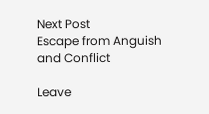Next Post
Escape from Anguish and Conflict

Leave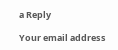a Reply

Your email address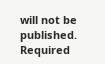will not be published. Required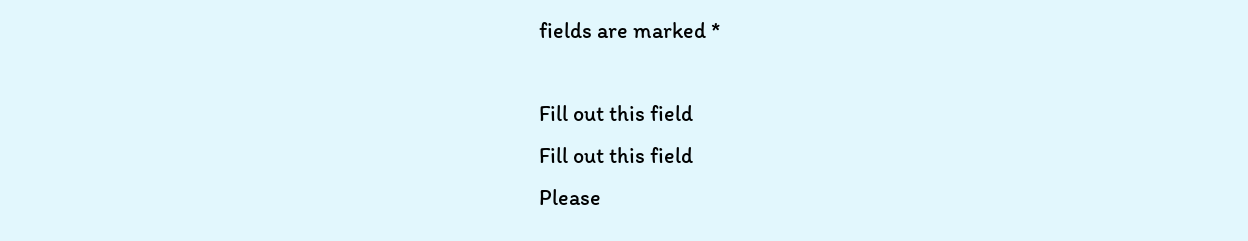fields are marked *

Fill out this field
Fill out this field
Please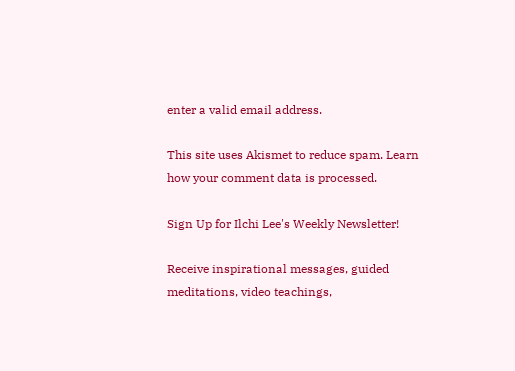enter a valid email address.

This site uses Akismet to reduce spam. Learn how your comment data is processed.

Sign Up for Ilchi Lee's Weekly Newsletter!

Receive inspirational messages, guided meditations, video teachings,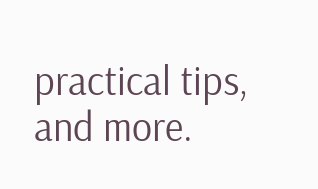practical tips, and more.